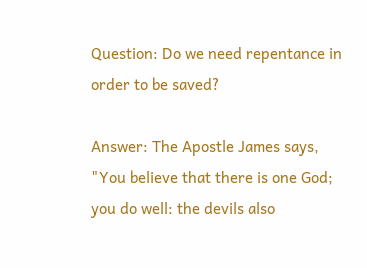Question: Do we need repentance in order to be saved?

Answer: The Apostle James says, "You believe that there is one God; you do well: the devils also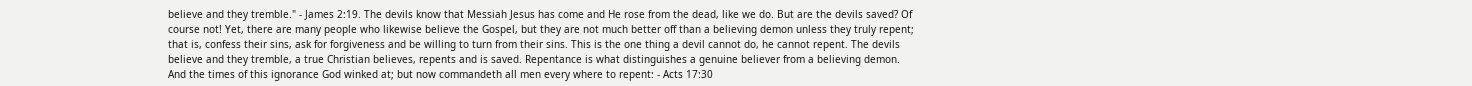believe and they tremble." - James 2:19. The devils know that Messiah Jesus has come and He rose from the dead, like we do. But are the devils saved? Of course not! Yet, there are many people who likewise believe the Gospel, but they are not much better off than a believing demon unless they truly repent; that is, confess their sins, ask for forgiveness and be willing to turn from their sins. This is the one thing a devil cannot do, he cannot repent. The devils believe and they tremble, a true Christian believes, repents and is saved. Repentance is what distinguishes a genuine believer from a believing demon.
And the times of this ignorance God winked at; but now commandeth all men every where to repent: - Acts 17:30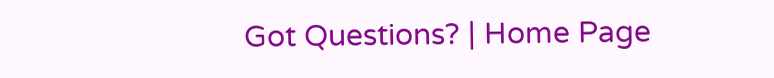Got Questions? | Home Page